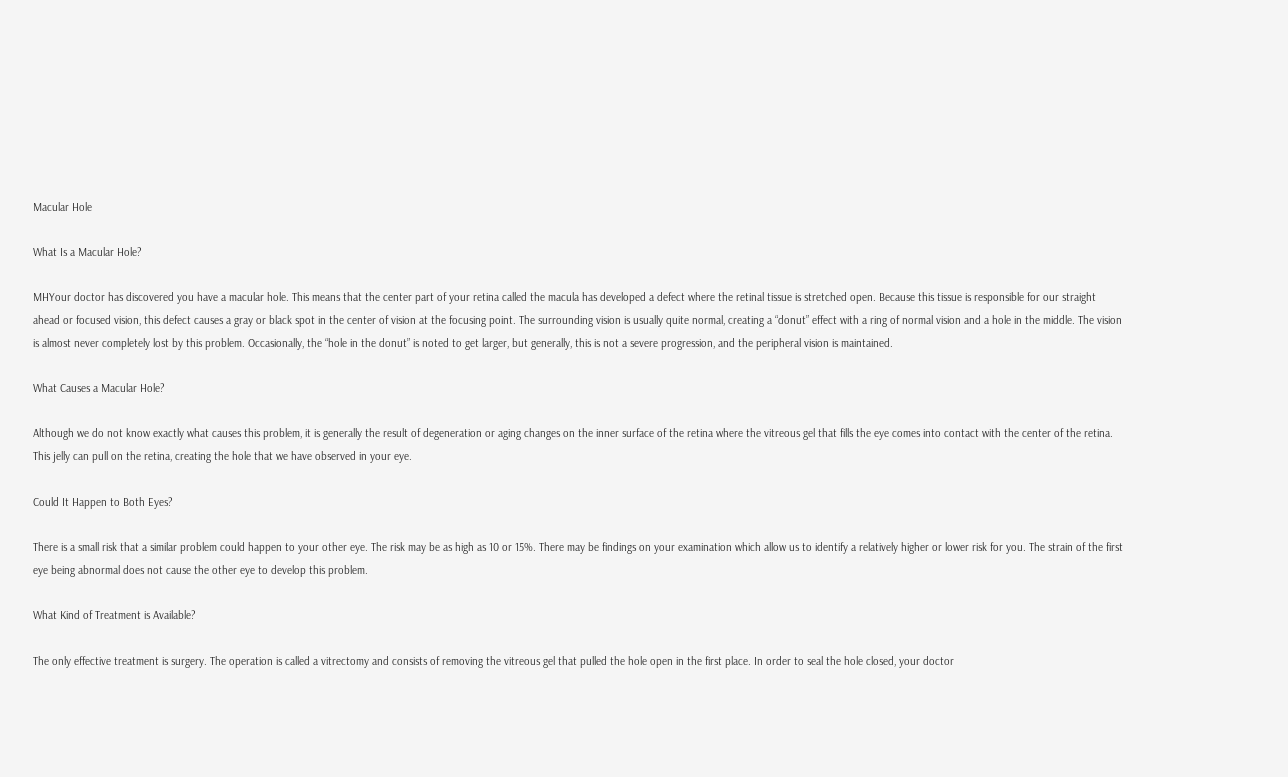Macular Hole

What Is a Macular Hole?

MHYour doctor has discovered you have a macular hole. This means that the center part of your retina called the macula has developed a defect where the retinal tissue is stretched open. Because this tissue is responsible for our straight ahead or focused vision, this defect causes a gray or black spot in the center of vision at the focusing point. The surrounding vision is usually quite normal, creating a “donut” effect with a ring of normal vision and a hole in the middle. The vision is almost never completely lost by this problem. Occasionally, the “hole in the donut” is noted to get larger, but generally, this is not a severe progression, and the peripheral vision is maintained.

What Causes a Macular Hole?

Although we do not know exactly what causes this problem, it is generally the result of degeneration or aging changes on the inner surface of the retina where the vitreous gel that fills the eye comes into contact with the center of the retina. This jelly can pull on the retina, creating the hole that we have observed in your eye.

Could It Happen to Both Eyes?

There is a small risk that a similar problem could happen to your other eye. The risk may be as high as 10 or 15%. There may be findings on your examination which allow us to identify a relatively higher or lower risk for you. The strain of the first eye being abnormal does not cause the other eye to develop this problem.

What Kind of Treatment is Available?

The only effective treatment is surgery. The operation is called a vitrectomy and consists of removing the vitreous gel that pulled the hole open in the first place. In order to seal the hole closed, your doctor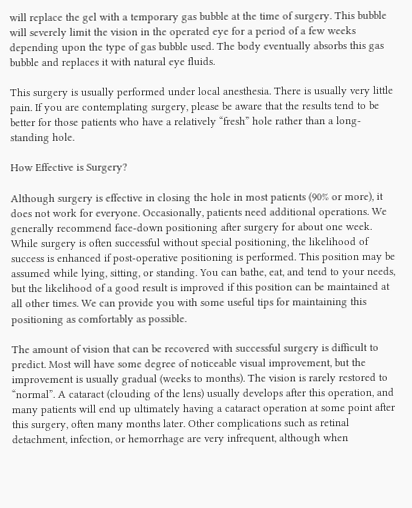will replace the gel with a temporary gas bubble at the time of surgery. This bubble will severely limit the vision in the operated eye for a period of a few weeks depending upon the type of gas bubble used. The body eventually absorbs this gas bubble and replaces it with natural eye fluids.

This surgery is usually performed under local anesthesia. There is usually very little pain. If you are contemplating surgery, please be aware that the results tend to be better for those patients who have a relatively “fresh” hole rather than a long-standing hole.

How Effective is Surgery?

Although surgery is effective in closing the hole in most patients (90% or more), it does not work for everyone. Occasionally, patients need additional operations. We generally recommend face-down positioning after surgery for about one week. While surgery is often successful without special positioning, the likelihood of success is enhanced if post-operative positioning is performed. This position may be assumed while lying, sitting, or standing. You can bathe, eat, and tend to your needs, but the likelihood of a good result is improved if this position can be maintained at all other times. We can provide you with some useful tips for maintaining this positioning as comfortably as possible.

The amount of vision that can be recovered with successful surgery is difficult to predict. Most will have some degree of noticeable visual improvement, but the improvement is usually gradual (weeks to months). The vision is rarely restored to “normal”. A cataract (clouding of the lens) usually develops after this operation, and many patients will end up ultimately having a cataract operation at some point after this surgery, often many months later. Other complications such as retinal detachment, infection, or hemorrhage are very infrequent, although when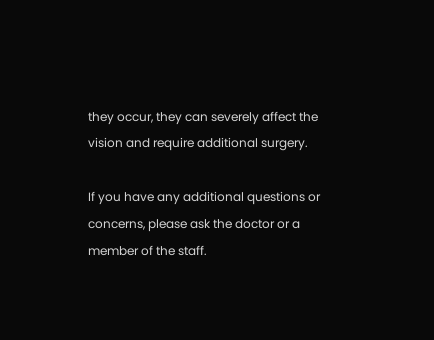they occur, they can severely affect the vision and require additional surgery.

If you have any additional questions or concerns, please ask the doctor or a member of the staff.